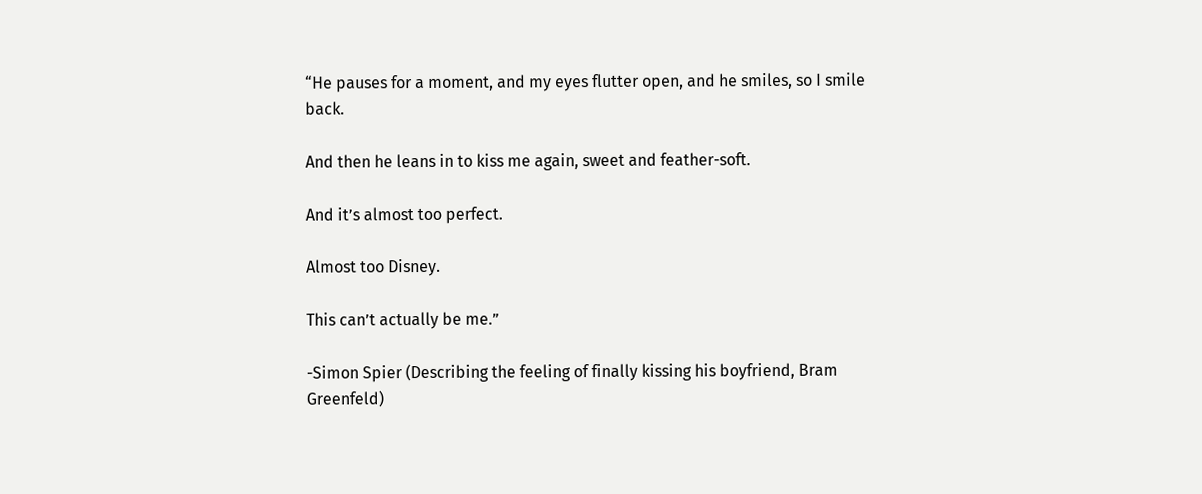“He pauses for a moment, and my eyes flutter open, and he smiles, so I smile back.

And then he leans in to kiss me again, sweet and feather-soft.

And it’s almost too perfect.

Almost too Disney.

This can’t actually be me.”

-Simon Spier (Describing the feeling of finally kissing his boyfriend, Bram Greenfeld)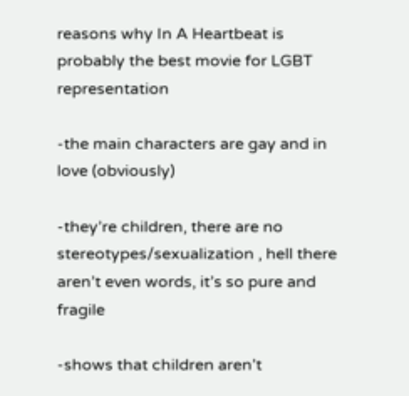reasons why In A Heartbeat is probably the best movie for LGBT representation

-the main characters are gay and in love (obviously)

-they’re children, there are no stereotypes/sexualization , hell there aren’t even words, it’s so pure and fragile

-shows that children aren’t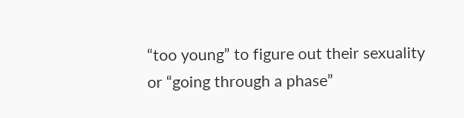“too young” to figure out their sexuality or “going through a phase”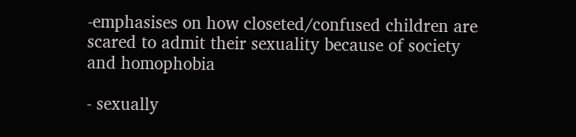-emphasises on how closeted/confused children are scared to admit their sexuality because of society and homophobia

- sexually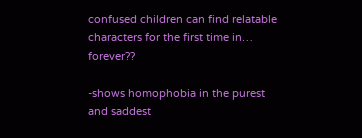confused children can find relatable characters for the first time in… forever??

-shows homophobia in the purest and saddest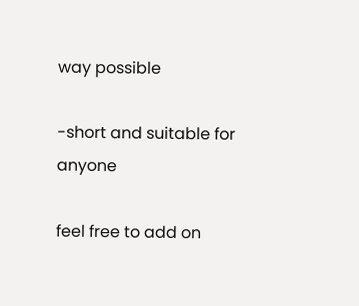way possible

-short and suitable for anyone

feel free to add on